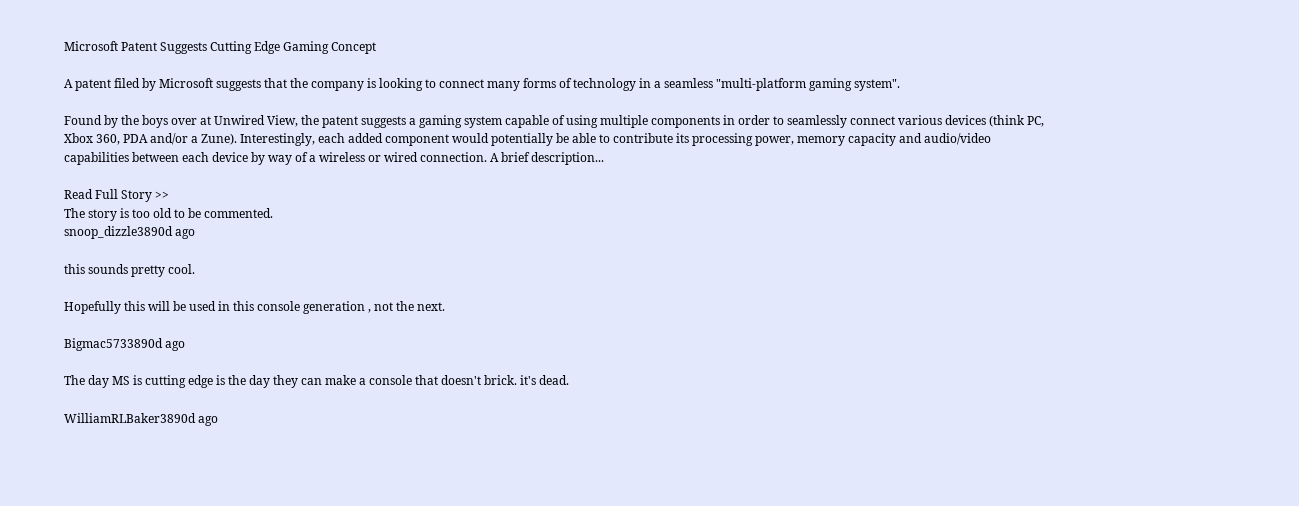Microsoft Patent Suggests Cutting Edge Gaming Concept

A patent filed by Microsoft suggests that the company is looking to connect many forms of technology in a seamless "multi-platform gaming system".

Found by the boys over at Unwired View, the patent suggests a gaming system capable of using multiple components in order to seamlessly connect various devices (think PC, Xbox 360, PDA and/or a Zune). Interestingly, each added component would potentially be able to contribute its processing power, memory capacity and audio/video capabilities between each device by way of a wireless or wired connection. A brief description...

Read Full Story >>
The story is too old to be commented.
snoop_dizzle3890d ago

this sounds pretty cool.

Hopefully this will be used in this console generation , not the next.

Bigmac5733890d ago

The day MS is cutting edge is the day they can make a console that doesn't brick. it's dead.

WilliamRLBaker3890d ago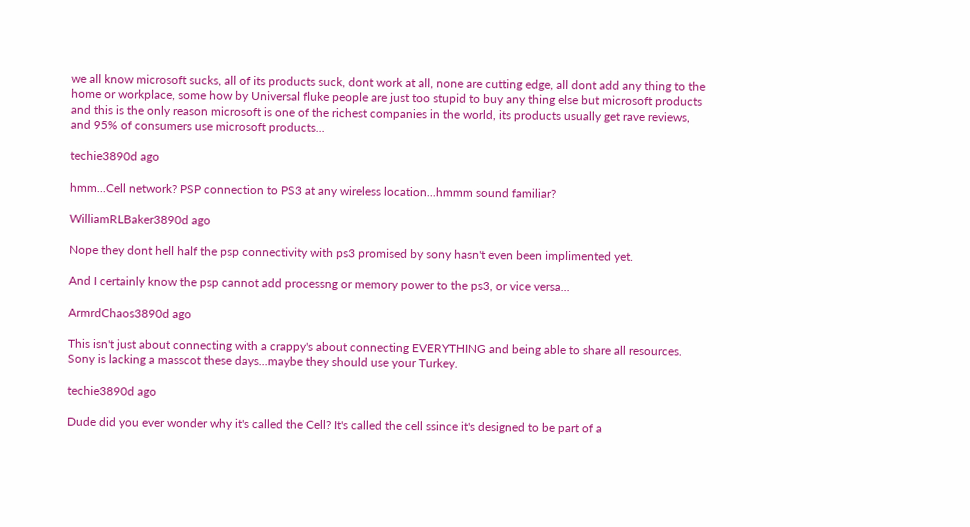we all know microsoft sucks, all of its products suck, dont work at all, none are cutting edge, all dont add any thing to the home or workplace, some how by Universal fluke people are just too stupid to buy any thing else but microsoft products and this is the only reason microsoft is one of the richest companies in the world, its products usually get rave reviews, and 95% of consumers use microsoft products...

techie3890d ago

hmm...Cell network? PSP connection to PS3 at any wireless location...hmmm sound familiar?

WilliamRLBaker3890d ago

Nope they dont hell half the psp connectivity with ps3 promised by sony hasn't even been implimented yet.

And I certainly know the psp cannot add processng or memory power to the ps3, or vice versa...

ArmrdChaos3890d ago

This isn't just about connecting with a crappy's about connecting EVERYTHING and being able to share all resources. Sony is lacking a masscot these days...maybe they should use your Turkey.

techie3890d ago

Dude did you ever wonder why it's called the Cell? It's called the cell ssince it's designed to be part of a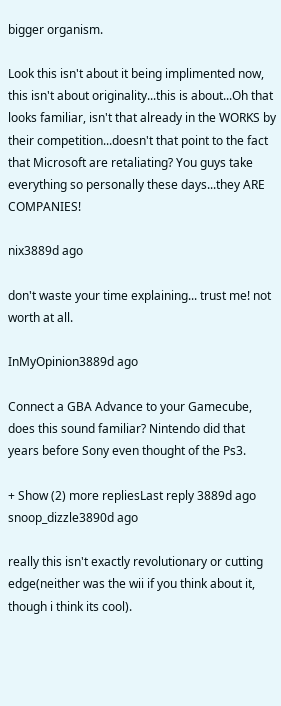bigger organism.

Look this isn't about it being implimented now, this isn't about originality...this is about...Oh that looks familiar, isn't that already in the WORKS by their competition...doesn't that point to the fact that Microsoft are retaliating? You guys take everything so personally these days...they ARE COMPANIES!

nix3889d ago

don't waste your time explaining... trust me! not worth at all.

InMyOpinion3889d ago

Connect a GBA Advance to your Gamecube, does this sound familiar? Nintendo did that years before Sony even thought of the Ps3.

+ Show (2) more repliesLast reply 3889d ago
snoop_dizzle3890d ago

really this isn't exactly revolutionary or cutting edge(neither was the wii if you think about it, though i think its cool).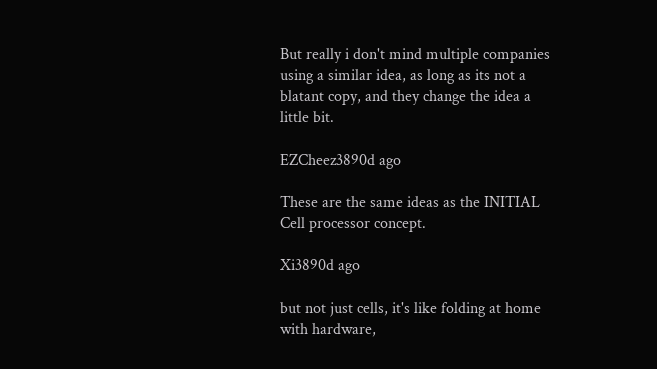But really i don't mind multiple companies using a similar idea, as long as its not a blatant copy, and they change the idea a little bit.

EZCheez3890d ago

These are the same ideas as the INITIAL Cell processor concept.

Xi3890d ago

but not just cells, it's like folding at home with hardware,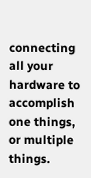connecting all your hardware to accomplish one things, or multiple things.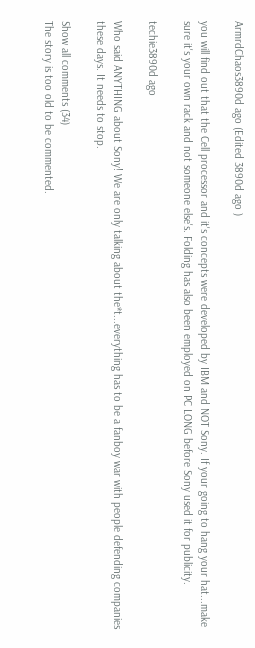ArmrdChaos3890d ago (Edited 3890d ago )

you will find out that the Cell processor and it's concepts were developed by IBM and NOT Sony. If your going to hang your hat...make sure it's your own rack and not someone else's. Folding has also been employed on PC LONG before Sony used it for publicity.

techie3890d ago

Who said ANYTHING about Sony! We are only talking about the*t...everything has to be a fanboy war with people defending companies these days. It needs to stop.

Show all comments (34)
The story is too old to be commented.